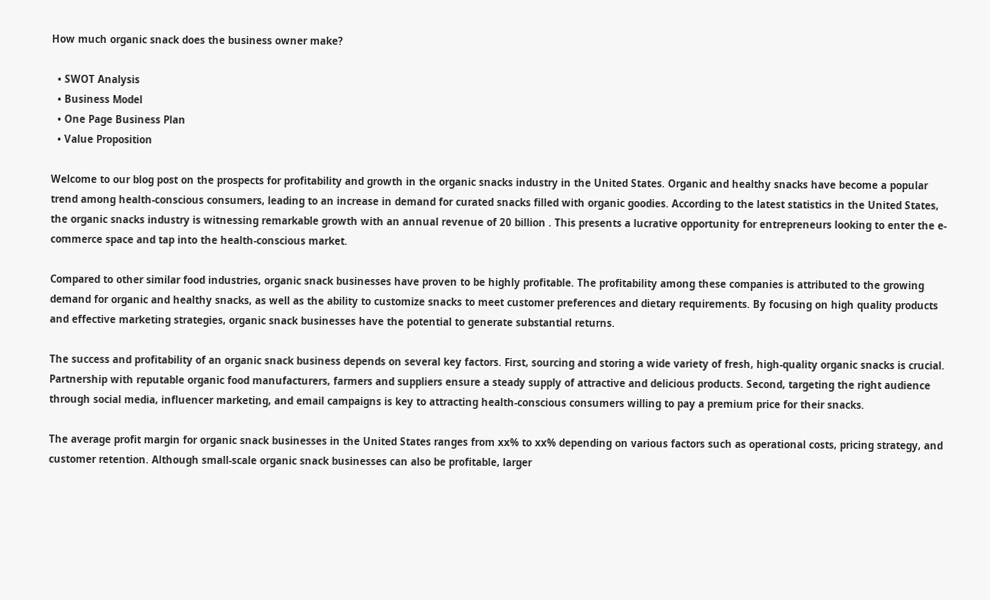How much organic snack does the business owner make?

  • SWOT Analysis
  • Business Model
  • One Page Business Plan
  • Value Proposition

Welcome to our blog post on the prospects for profitability and growth in the organic snacks industry in the United States. Organic and healthy snacks have become a popular trend among health-conscious consumers, leading to an increase in demand for curated snacks filled with organic goodies. According to the latest statistics in the United States, the organic snacks industry is witnessing remarkable growth with an annual revenue of 20 billion . This presents a lucrative opportunity for entrepreneurs looking to enter the e-commerce space and tap into the health-conscious market.

Compared to other similar food industries, organic snack businesses have proven to be highly profitable. The profitability among these companies is attributed to the growing demand for organic and healthy snacks, as well as the ability to customize snacks to meet customer preferences and dietary requirements. By focusing on high quality products and effective marketing strategies, organic snack businesses have the potential to generate substantial returns.

The success and profitability of an organic snack business depends on several key factors. First, sourcing and storing a wide variety of fresh, high-quality organic snacks is crucial. Partnership with reputable organic food manufacturers, farmers and suppliers ensure a steady supply of attractive and delicious products. Second, targeting the right audience through social media, influencer marketing, and email campaigns is key to attracting health-conscious consumers willing to pay a premium price for their snacks.

The average profit margin for organic snack businesses in the United States ranges from xx% to xx% depending on various factors such as operational costs, pricing strategy, and customer retention. Although small-scale organic snack businesses can also be profitable, larger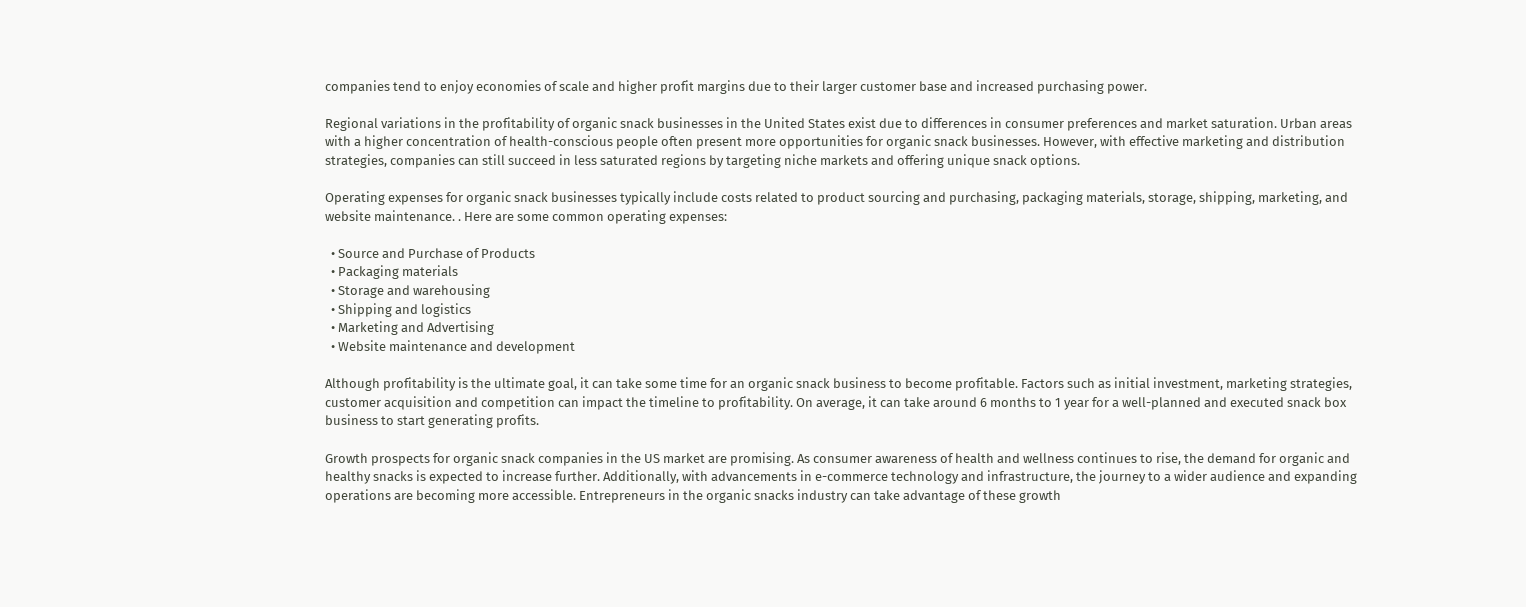companies tend to enjoy economies of scale and higher profit margins due to their larger customer base and increased purchasing power.

Regional variations in the profitability of organic snack businesses in the United States exist due to differences in consumer preferences and market saturation. Urban areas with a higher concentration of health-conscious people often present more opportunities for organic snack businesses. However, with effective marketing and distribution strategies, companies can still succeed in less saturated regions by targeting niche markets and offering unique snack options.

Operating expenses for organic snack businesses typically include costs related to product sourcing and purchasing, packaging materials, storage, shipping, marketing, and website maintenance. . Here are some common operating expenses:

  • Source and Purchase of Products
  • Packaging materials
  • Storage and warehousing
  • Shipping and logistics
  • Marketing and Advertising
  • Website maintenance and development

Although profitability is the ultimate goal, it can take some time for an organic snack business to become profitable. Factors such as initial investment, marketing strategies, customer acquisition and competition can impact the timeline to profitability. On average, it can take around 6 months to 1 year for a well-planned and executed snack box business to start generating profits.

Growth prospects for organic snack companies in the US market are promising. As consumer awareness of health and wellness continues to rise, the demand for organic and healthy snacks is expected to increase further. Additionally, with advancements in e-commerce technology and infrastructure, the journey to a wider audience and expanding operations are becoming more accessible. Entrepreneurs in the organic snacks industry can take advantage of these growth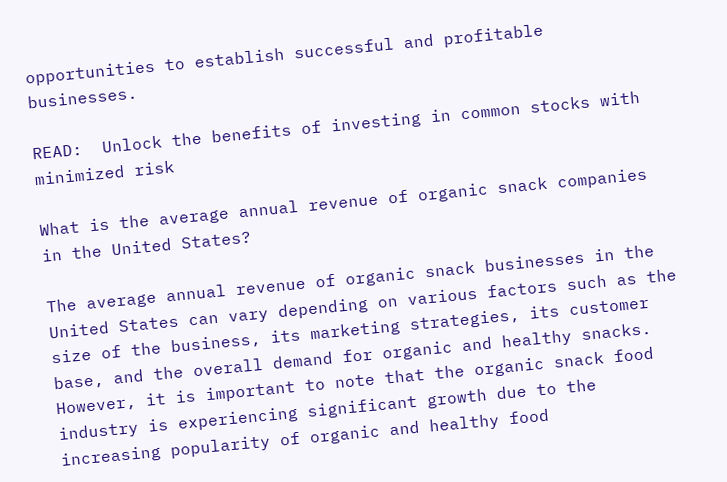opportunities to establish successful and profitable businesses.

READ:  Unlock the benefits of investing in common stocks with minimized risk

What is the average annual revenue of organic snack companies in the United States?

The average annual revenue of organic snack businesses in the United States can vary depending on various factors such as the size of the business, its marketing strategies, its customer base, and the overall demand for organic and healthy snacks. However, it is important to note that the organic snack food industry is experiencing significant growth due to the increasing popularity of organic and healthy food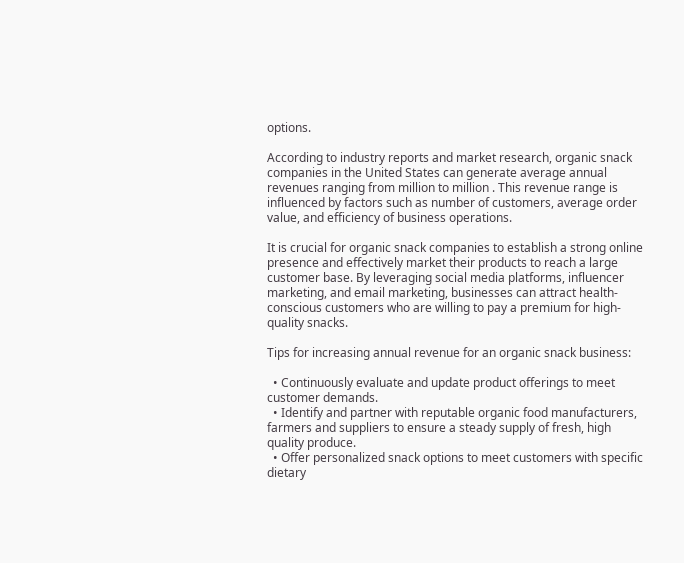options.

According to industry reports and market research, organic snack companies in the United States can generate average annual revenues ranging from million to million . This revenue range is influenced by factors such as number of customers, average order value, and efficiency of business operations.

It is crucial for organic snack companies to establish a strong online presence and effectively market their products to reach a large customer base. By leveraging social media platforms, influencer marketing, and email marketing, businesses can attract health-conscious customers who are willing to pay a premium for high-quality snacks.

Tips for increasing annual revenue for an organic snack business:

  • Continuously evaluate and update product offerings to meet customer demands.
  • Identify and partner with reputable organic food manufacturers, farmers and suppliers to ensure a steady supply of fresh, high quality produce.
  • Offer personalized snack options to meet customers with specific dietary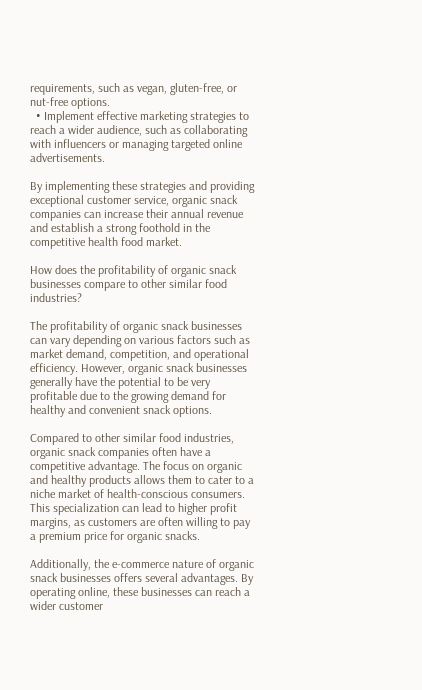requirements, such as vegan, gluten-free, or nut-free options.
  • Implement effective marketing strategies to reach a wider audience, such as collaborating with influencers or managing targeted online advertisements.

By implementing these strategies and providing exceptional customer service, organic snack companies can increase their annual revenue and establish a strong foothold in the competitive health food market.

How does the profitability of organic snack businesses compare to other similar food industries?

The profitability of organic snack businesses can vary depending on various factors such as market demand, competition, and operational efficiency. However, organic snack businesses generally have the potential to be very profitable due to the growing demand for healthy and convenient snack options.

Compared to other similar food industries, organic snack companies often have a competitive advantage. The focus on organic and healthy products allows them to cater to a niche market of health-conscious consumers. This specialization can lead to higher profit margins, as customers are often willing to pay a premium price for organic snacks.

Additionally, the e-commerce nature of organic snack businesses offers several advantages. By operating online, these businesses can reach a wider customer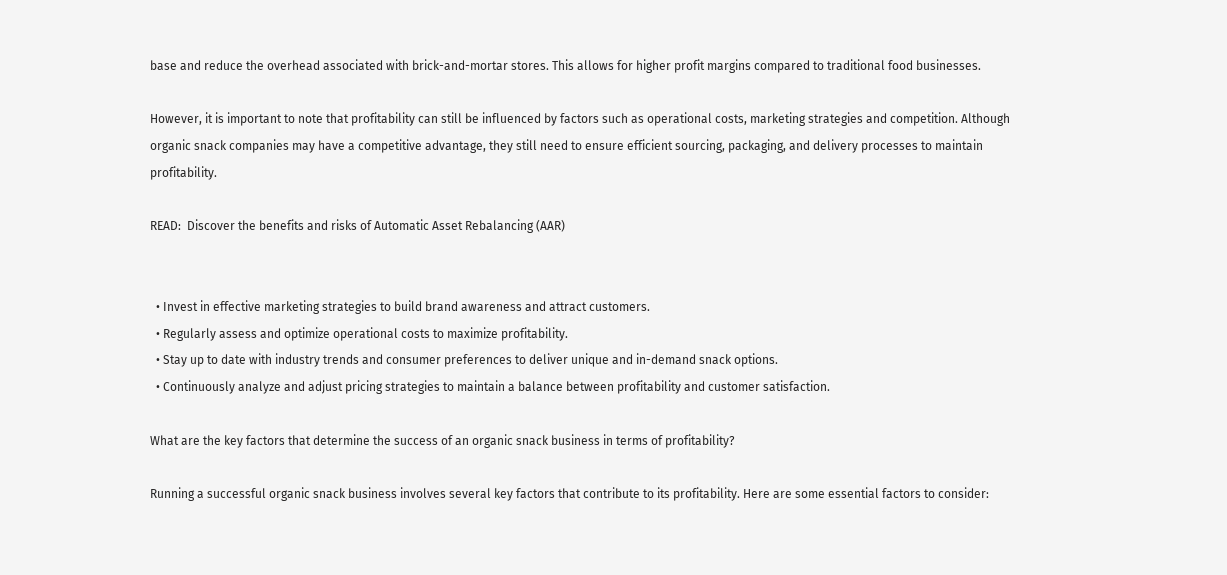base and reduce the overhead associated with brick-and-mortar stores. This allows for higher profit margins compared to traditional food businesses.

However, it is important to note that profitability can still be influenced by factors such as operational costs, marketing strategies and competition. Although organic snack companies may have a competitive advantage, they still need to ensure efficient sourcing, packaging, and delivery processes to maintain profitability.

READ:  Discover the benefits and risks of Automatic Asset Rebalancing (AAR)


  • Invest in effective marketing strategies to build brand awareness and attract customers.
  • Regularly assess and optimize operational costs to maximize profitability.
  • Stay up to date with industry trends and consumer preferences to deliver unique and in-demand snack options.
  • Continuously analyze and adjust pricing strategies to maintain a balance between profitability and customer satisfaction.

What are the key factors that determine the success of an organic snack business in terms of profitability?

Running a successful organic snack business involves several key factors that contribute to its profitability. Here are some essential factors to consider: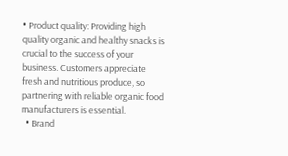• Product quality: Providing high quality organic and healthy snacks is crucial to the success of your business. Customers appreciate fresh and nutritious produce, so partnering with reliable organic food manufacturers is essential.
  • Brand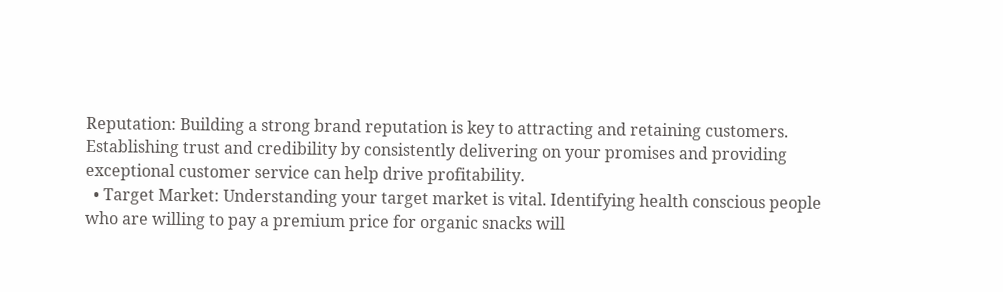Reputation: Building a strong brand reputation is key to attracting and retaining customers. Establishing trust and credibility by consistently delivering on your promises and providing exceptional customer service can help drive profitability.
  • Target Market: Understanding your target market is vital. Identifying health conscious people who are willing to pay a premium price for organic snacks will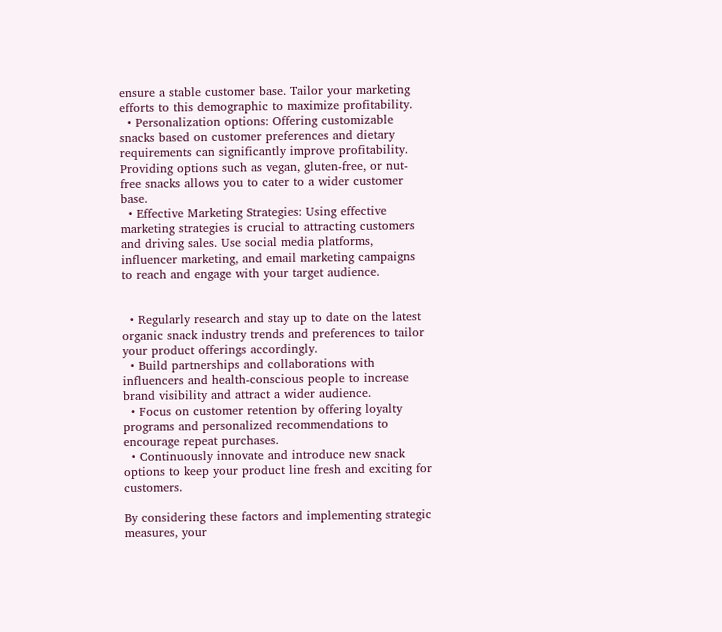ensure a stable customer base. Tailor your marketing efforts to this demographic to maximize profitability.
  • Personalization options: Offering customizable snacks based on customer preferences and dietary requirements can significantly improve profitability. Providing options such as vegan, gluten-free, or nut-free snacks allows you to cater to a wider customer base.
  • Effective Marketing Strategies: Using effective marketing strategies is crucial to attracting customers and driving sales. Use social media platforms, influencer marketing, and email marketing campaigns to reach and engage with your target audience.


  • Regularly research and stay up to date on the latest organic snack industry trends and preferences to tailor your product offerings accordingly.
  • Build partnerships and collaborations with influencers and health-conscious people to increase brand visibility and attract a wider audience.
  • Focus on customer retention by offering loyalty programs and personalized recommendations to encourage repeat purchases.
  • Continuously innovate and introduce new snack options to keep your product line fresh and exciting for customers.

By considering these factors and implementing strategic measures, your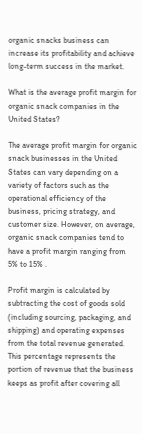organic snacks business can increase its profitability and achieve long-term success in the market.

What is the average profit margin for organic snack companies in the United States?

The average profit margin for organic snack businesses in the United States can vary depending on a variety of factors such as the operational efficiency of the business, pricing strategy, and customer size. However, on average, organic snack companies tend to have a profit margin ranging from 5% to 15% .

Profit margin is calculated by subtracting the cost of goods sold (including sourcing, packaging, and shipping) and operating expenses from the total revenue generated. This percentage represents the portion of revenue that the business keeps as profit after covering all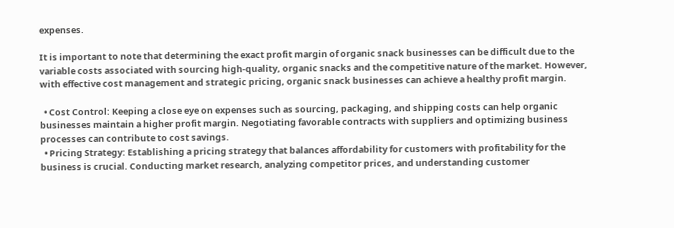expenses.

It is important to note that determining the exact profit margin of organic snack businesses can be difficult due to the variable costs associated with sourcing high-quality, organic snacks and the competitive nature of the market. However, with effective cost management and strategic pricing, organic snack businesses can achieve a healthy profit margin.

  • Cost Control: Keeping a close eye on expenses such as sourcing, packaging, and shipping costs can help organic businesses maintain a higher profit margin. Negotiating favorable contracts with suppliers and optimizing business processes can contribute to cost savings.
  • Pricing Strategy: Establishing a pricing strategy that balances affordability for customers with profitability for the business is crucial. Conducting market research, analyzing competitor prices, and understanding customer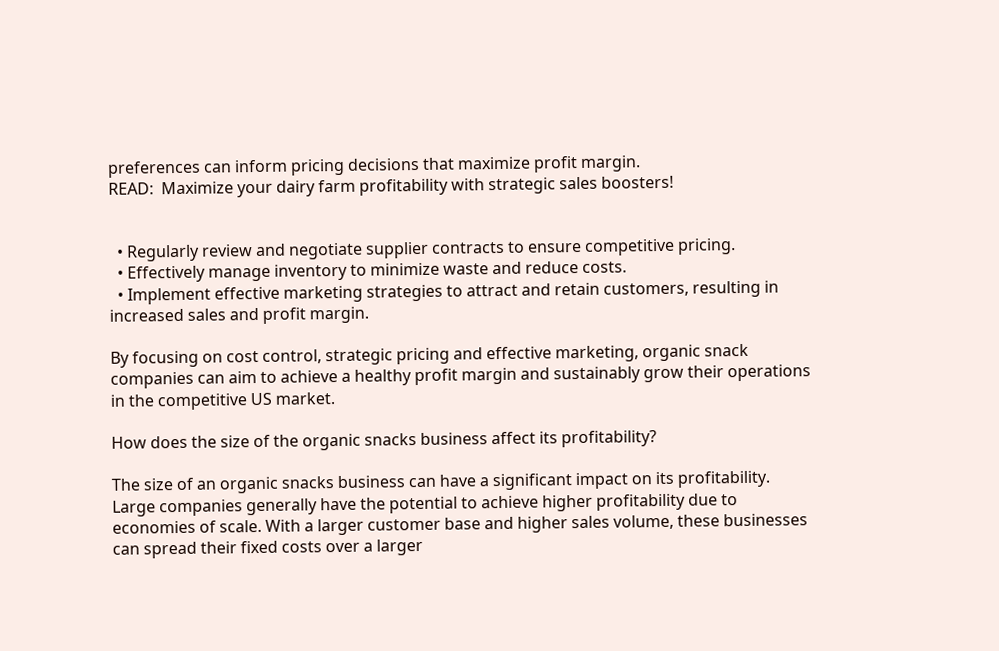preferences can inform pricing decisions that maximize profit margin.
READ:  Maximize your dairy farm profitability with strategic sales boosters!


  • Regularly review and negotiate supplier contracts to ensure competitive pricing.
  • Effectively manage inventory to minimize waste and reduce costs.
  • Implement effective marketing strategies to attract and retain customers, resulting in increased sales and profit margin.

By focusing on cost control, strategic pricing and effective marketing, organic snack companies can aim to achieve a healthy profit margin and sustainably grow their operations in the competitive US market.

How does the size of the organic snacks business affect its profitability?

The size of an organic snacks business can have a significant impact on its profitability. Large companies generally have the potential to achieve higher profitability due to economies of scale. With a larger customer base and higher sales volume, these businesses can spread their fixed costs over a larger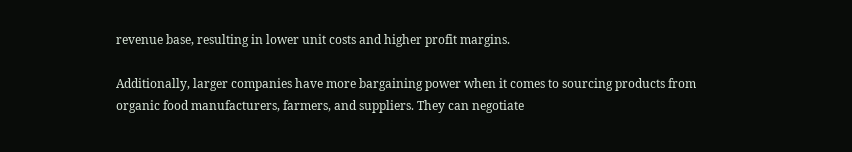revenue base, resulting in lower unit costs and higher profit margins.

Additionally, larger companies have more bargaining power when it comes to sourcing products from organic food manufacturers, farmers, and suppliers. They can negotiate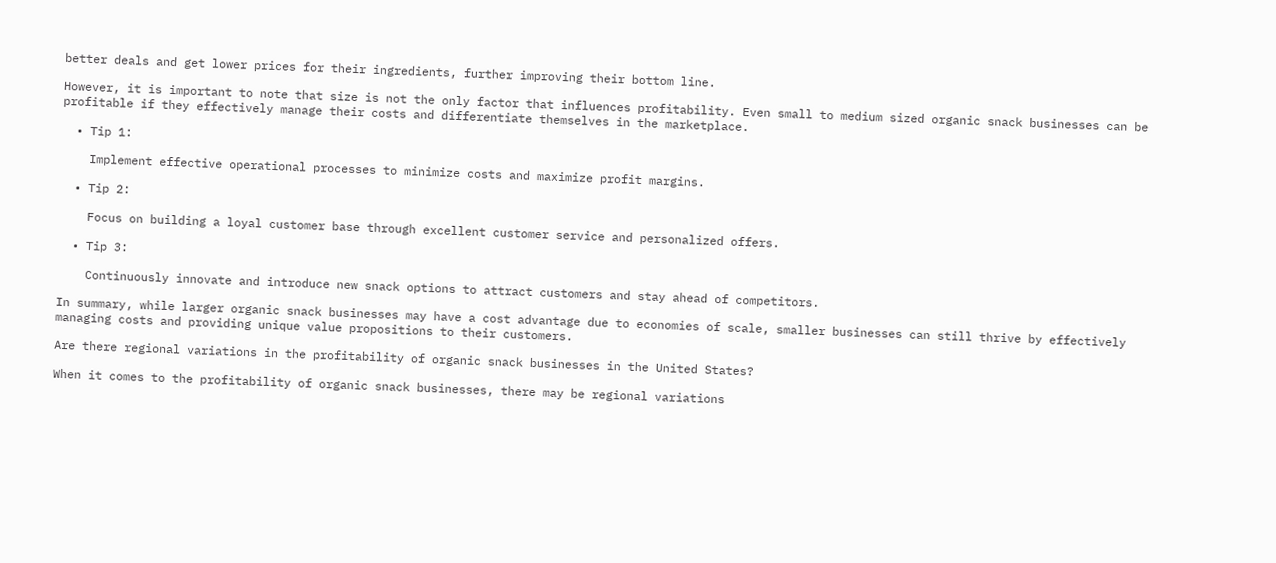better deals and get lower prices for their ingredients, further improving their bottom line.

However, it is important to note that size is not the only factor that influences profitability. Even small to medium sized organic snack businesses can be profitable if they effectively manage their costs and differentiate themselves in the marketplace.

  • Tip 1:

    Implement effective operational processes to minimize costs and maximize profit margins.

  • Tip 2:

    Focus on building a loyal customer base through excellent customer service and personalized offers.

  • Tip 3:

    Continuously innovate and introduce new snack options to attract customers and stay ahead of competitors.

In summary, while larger organic snack businesses may have a cost advantage due to economies of scale, smaller businesses can still thrive by effectively managing costs and providing unique value propositions to their customers.

Are there regional variations in the profitability of organic snack businesses in the United States?

When it comes to the profitability of organic snack businesses, there may be regional variations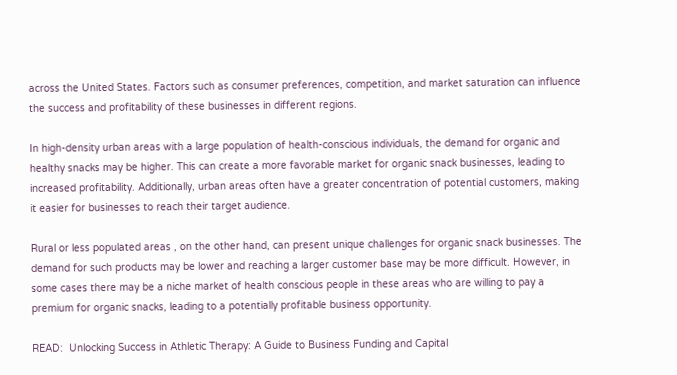across the United States. Factors such as consumer preferences, competition, and market saturation can influence the success and profitability of these businesses in different regions.

In high-density urban areas with a large population of health-conscious individuals, the demand for organic and healthy snacks may be higher. This can create a more favorable market for organic snack businesses, leading to increased profitability. Additionally, urban areas often have a greater concentration of potential customers, making it easier for businesses to reach their target audience.

Rural or less populated areas , on the other hand, can present unique challenges for organic snack businesses. The demand for such products may be lower and reaching a larger customer base may be more difficult. However, in some cases there may be a niche market of health conscious people in these areas who are willing to pay a premium for organic snacks, leading to a potentially profitable business opportunity.

READ:  Unlocking Success in Athletic Therapy: A Guide to Business Funding and Capital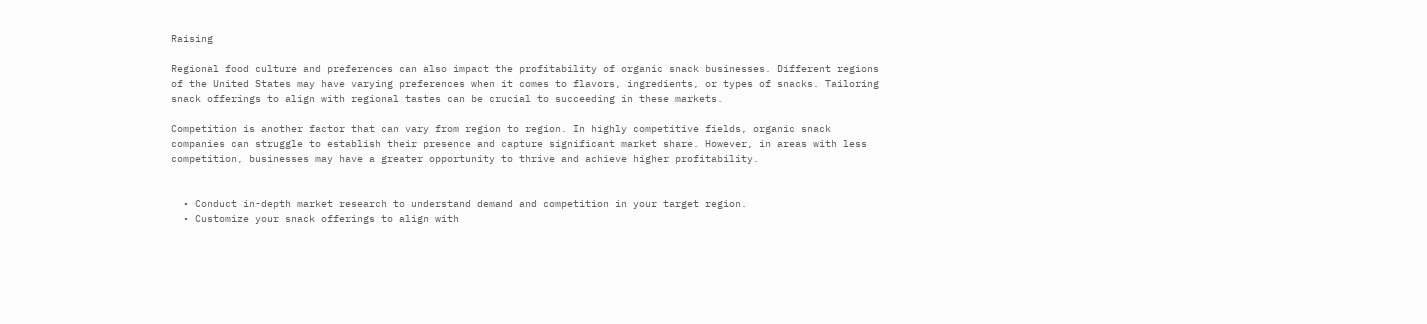Raising

Regional food culture and preferences can also impact the profitability of organic snack businesses. Different regions of the United States may have varying preferences when it comes to flavors, ingredients, or types of snacks. Tailoring snack offerings to align with regional tastes can be crucial to succeeding in these markets.

Competition is another factor that can vary from region to region. In highly competitive fields, organic snack companies can struggle to establish their presence and capture significant market share. However, in areas with less competition, businesses may have a greater opportunity to thrive and achieve higher profitability.


  • Conduct in-depth market research to understand demand and competition in your target region.
  • Customize your snack offerings to align with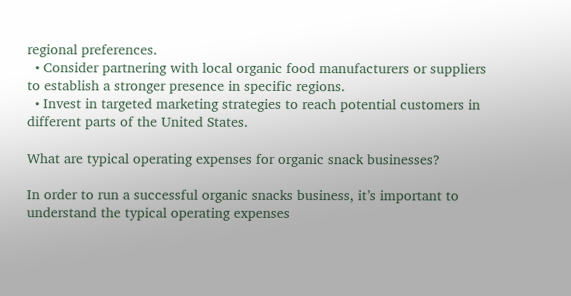regional preferences.
  • Consider partnering with local organic food manufacturers or suppliers to establish a stronger presence in specific regions.
  • Invest in targeted marketing strategies to reach potential customers in different parts of the United States.

What are typical operating expenses for organic snack businesses?

In order to run a successful organic snacks business, it’s important to understand the typical operating expenses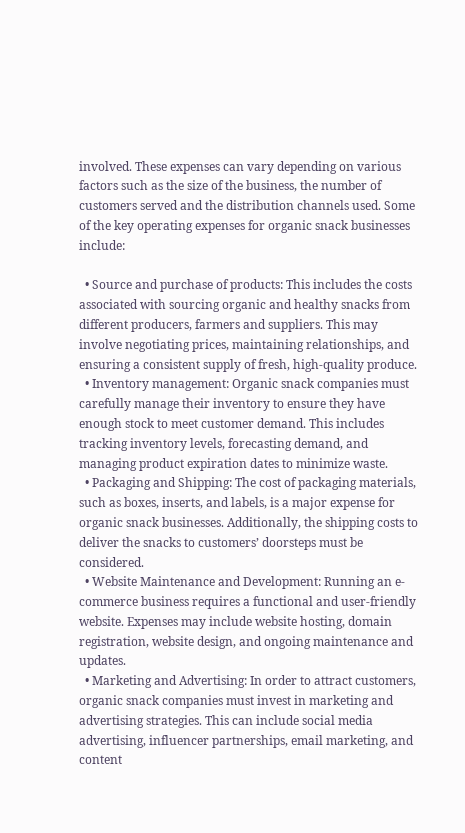involved. These expenses can vary depending on various factors such as the size of the business, the number of customers served and the distribution channels used. Some of the key operating expenses for organic snack businesses include:

  • Source and purchase of products: This includes the costs associated with sourcing organic and healthy snacks from different producers, farmers and suppliers. This may involve negotiating prices, maintaining relationships, and ensuring a consistent supply of fresh, high-quality produce.
  • Inventory management: Organic snack companies must carefully manage their inventory to ensure they have enough stock to meet customer demand. This includes tracking inventory levels, forecasting demand, and managing product expiration dates to minimize waste.
  • Packaging and Shipping: The cost of packaging materials, such as boxes, inserts, and labels, is a major expense for organic snack businesses. Additionally, the shipping costs to deliver the snacks to customers’ doorsteps must be considered.
  • Website Maintenance and Development: Running an e-commerce business requires a functional and user-friendly website. Expenses may include website hosting, domain registration, website design, and ongoing maintenance and updates.
  • Marketing and Advertising: In order to attract customers, organic snack companies must invest in marketing and advertising strategies. This can include social media advertising, influencer partnerships, email marketing, and content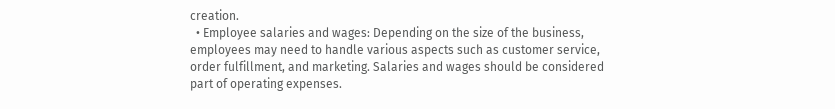creation.
  • Employee salaries and wages: Depending on the size of the business, employees may need to handle various aspects such as customer service, order fulfillment, and marketing. Salaries and wages should be considered part of operating expenses.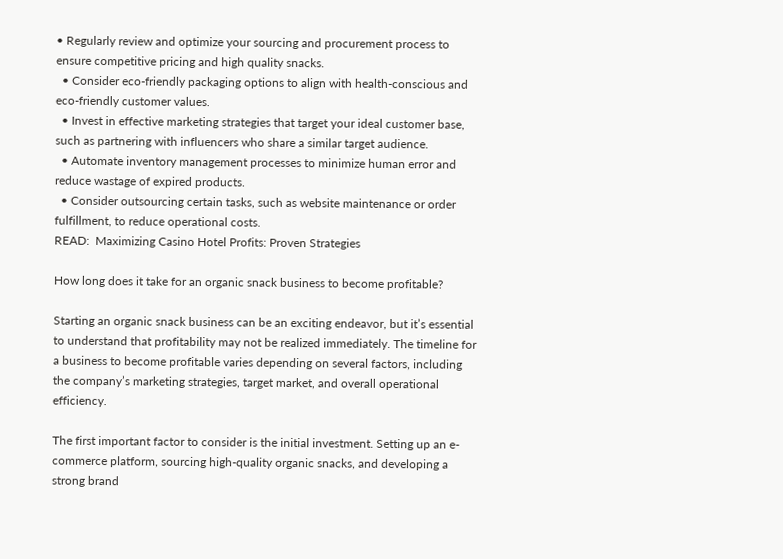• Regularly review and optimize your sourcing and procurement process to ensure competitive pricing and high quality snacks.
  • Consider eco-friendly packaging options to align with health-conscious and eco-friendly customer values.
  • Invest in effective marketing strategies that target your ideal customer base, such as partnering with influencers who share a similar target audience.
  • Automate inventory management processes to minimize human error and reduce wastage of expired products.
  • Consider outsourcing certain tasks, such as website maintenance or order fulfillment, to reduce operational costs.
READ:  Maximizing Casino Hotel Profits: Proven Strategies

How long does it take for an organic snack business to become profitable?

Starting an organic snack business can be an exciting endeavor, but it’s essential to understand that profitability may not be realized immediately. The timeline for a business to become profitable varies depending on several factors, including the company’s marketing strategies, target market, and overall operational efficiency.

The first important factor to consider is the initial investment. Setting up an e-commerce platform, sourcing high-quality organic snacks, and developing a strong brand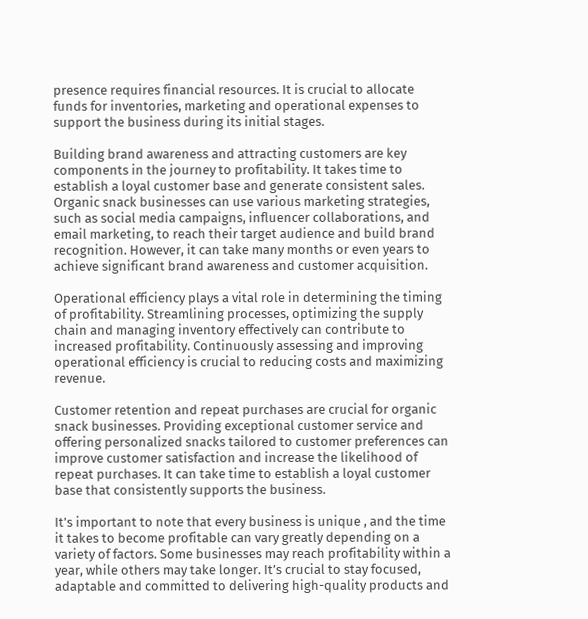presence requires financial resources. It is crucial to allocate funds for inventories, marketing and operational expenses to support the business during its initial stages.

Building brand awareness and attracting customers are key components in the journey to profitability. It takes time to establish a loyal customer base and generate consistent sales. Organic snack businesses can use various marketing strategies, such as social media campaigns, influencer collaborations, and email marketing, to reach their target audience and build brand recognition. However, it can take many months or even years to achieve significant brand awareness and customer acquisition.

Operational efficiency plays a vital role in determining the timing of profitability. Streamlining processes, optimizing the supply chain and managing inventory effectively can contribute to increased profitability. Continuously assessing and improving operational efficiency is crucial to reducing costs and maximizing revenue.

Customer retention and repeat purchases are crucial for organic snack businesses. Providing exceptional customer service and offering personalized snacks tailored to customer preferences can improve customer satisfaction and increase the likelihood of repeat purchases. It can take time to establish a loyal customer base that consistently supports the business.

It’s important to note that every business is unique , and the time it takes to become profitable can vary greatly depending on a variety of factors. Some businesses may reach profitability within a year, while others may take longer. It’s crucial to stay focused, adaptable and committed to delivering high-quality products and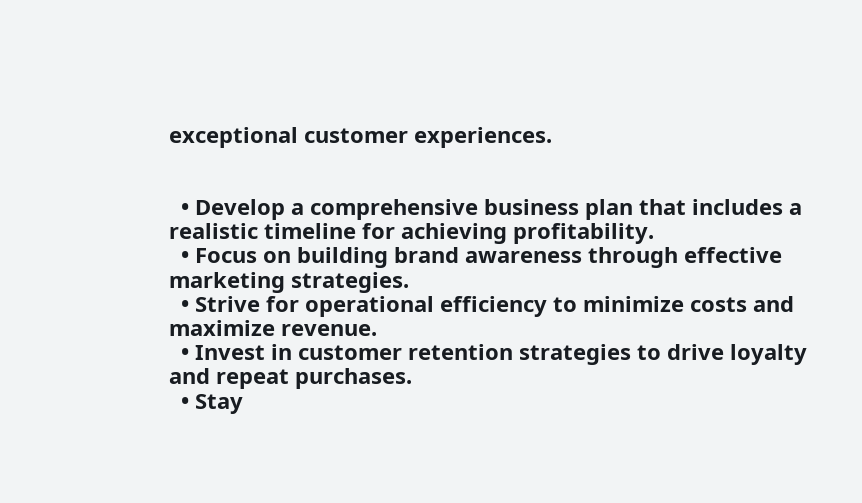exceptional customer experiences.


  • Develop a comprehensive business plan that includes a realistic timeline for achieving profitability.
  • Focus on building brand awareness through effective marketing strategies.
  • Strive for operational efficiency to minimize costs and maximize revenue.
  • Invest in customer retention strategies to drive loyalty and repeat purchases.
  • Stay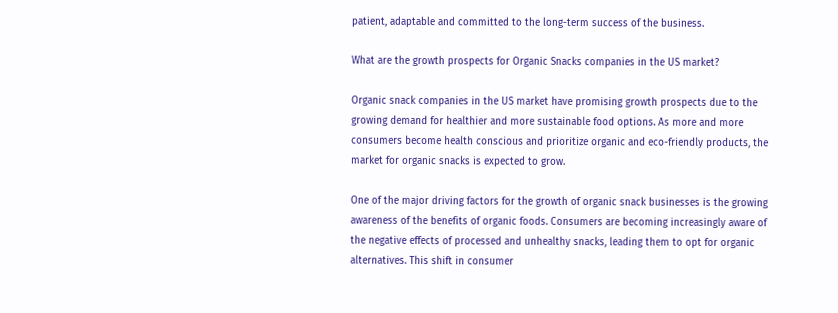patient, adaptable and committed to the long-term success of the business.

What are the growth prospects for Organic Snacks companies in the US market?

Organic snack companies in the US market have promising growth prospects due to the growing demand for healthier and more sustainable food options. As more and more consumers become health conscious and prioritize organic and eco-friendly products, the market for organic snacks is expected to grow.

One of the major driving factors for the growth of organic snack businesses is the growing awareness of the benefits of organic foods. Consumers are becoming increasingly aware of the negative effects of processed and unhealthy snacks, leading them to opt for organic alternatives. This shift in consumer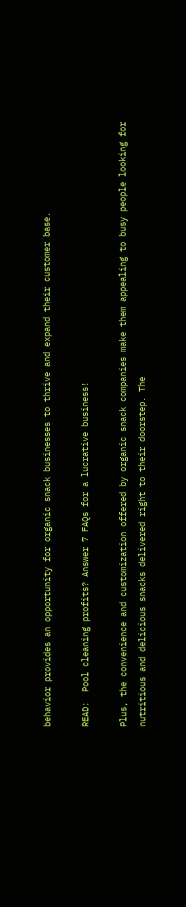behavior provides an opportunity for organic snack businesses to thrive and expand their customer base.

READ:  Pool cleaning profits? Answer 7 FAQs for a lucrative business!

Plus, the convenience and customization offered by organic snack companies make them appealing to busy people looking for nutritious and delicious snacks delivered right to their doorstep. The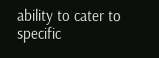ability to cater to specific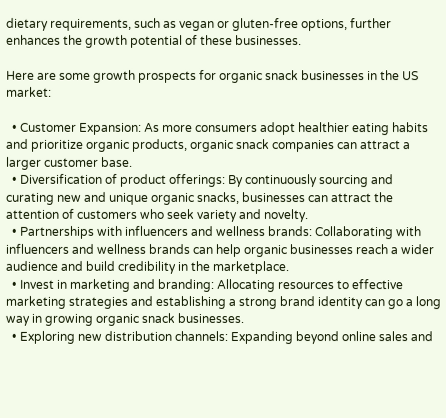dietary requirements, such as vegan or gluten-free options, further enhances the growth potential of these businesses.

Here are some growth prospects for organic snack businesses in the US market:

  • Customer Expansion: As more consumers adopt healthier eating habits and prioritize organic products, organic snack companies can attract a larger customer base.
  • Diversification of product offerings: By continuously sourcing and curating new and unique organic snacks, businesses can attract the attention of customers who seek variety and novelty.
  • Partnerships with influencers and wellness brands: Collaborating with influencers and wellness brands can help organic businesses reach a wider audience and build credibility in the marketplace.
  • Invest in marketing and branding: Allocating resources to effective marketing strategies and establishing a strong brand identity can go a long way in growing organic snack businesses.
  • Exploring new distribution channels: Expanding beyond online sales and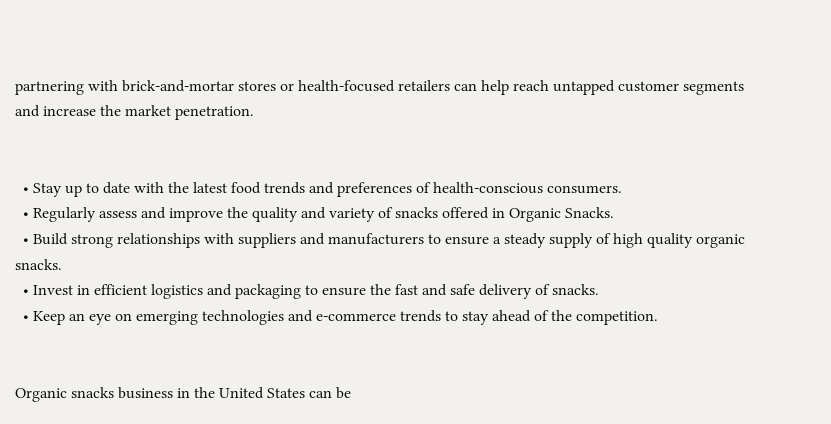partnering with brick-and-mortar stores or health-focused retailers can help reach untapped customer segments and increase the market penetration.


  • Stay up to date with the latest food trends and preferences of health-conscious consumers.
  • Regularly assess and improve the quality and variety of snacks offered in Organic Snacks.
  • Build strong relationships with suppliers and manufacturers to ensure a steady supply of high quality organic snacks.
  • Invest in efficient logistics and packaging to ensure the fast and safe delivery of snacks.
  • Keep an eye on emerging technologies and e-commerce trends to stay ahead of the competition.


Organic snacks business in the United States can be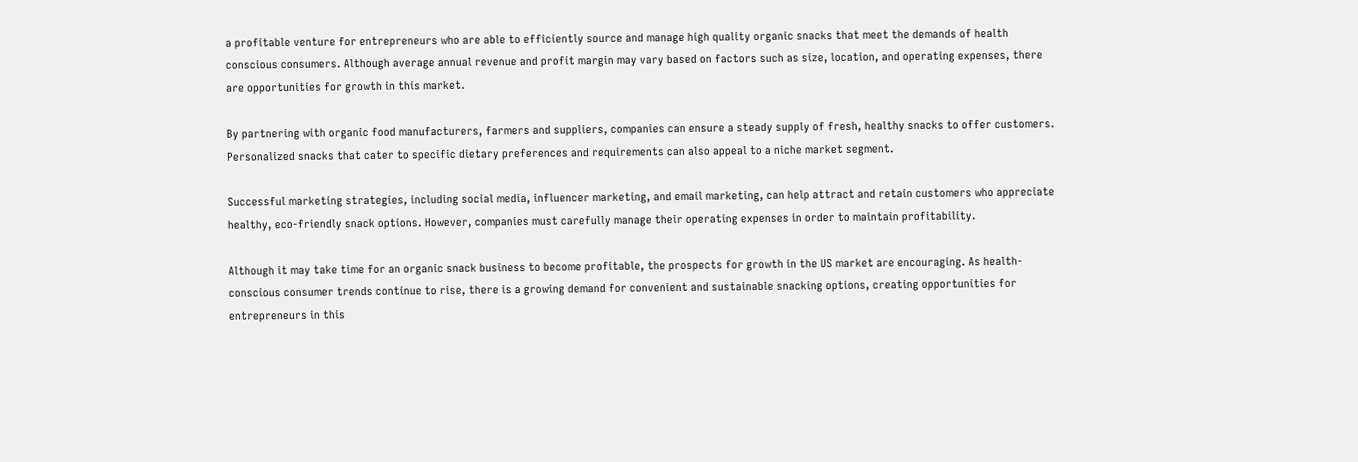a profitable venture for entrepreneurs who are able to efficiently source and manage high quality organic snacks that meet the demands of health conscious consumers. Although average annual revenue and profit margin may vary based on factors such as size, location, and operating expenses, there are opportunities for growth in this market.

By partnering with organic food manufacturers, farmers and suppliers, companies can ensure a steady supply of fresh, healthy snacks to offer customers. Personalized snacks that cater to specific dietary preferences and requirements can also appeal to a niche market segment.

Successful marketing strategies, including social media, influencer marketing, and email marketing, can help attract and retain customers who appreciate healthy, eco-friendly snack options. However, companies must carefully manage their operating expenses in order to maintain profitability.

Although it may take time for an organic snack business to become profitable, the prospects for growth in the US market are encouraging. As health-conscious consumer trends continue to rise, there is a growing demand for convenient and sustainable snacking options, creating opportunities for entrepreneurs in this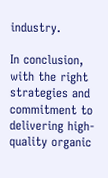industry.

In conclusion, with the right strategies and commitment to delivering high-quality organic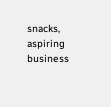snacks, aspiring business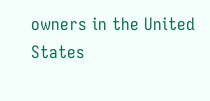owners in the United States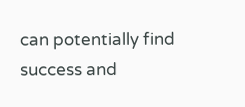can potentially find success and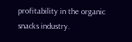profitability in the organic snacks industry.